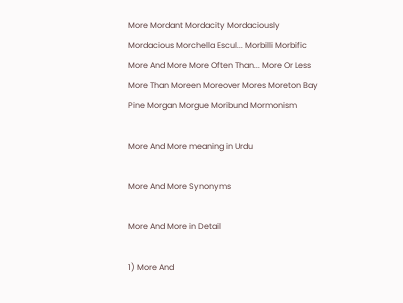More Mordant Mordacity Mordaciously Mordacious Morchella Escul... Morbilli Morbific More And More More Often Than... More Or Less More Than Moreen Moreover Mores Moreton Bay Pine Morgan Morgue Moribund Mormonism

More And More meaning in Urdu

More And More Synonyms

More And More in Detail

1) More And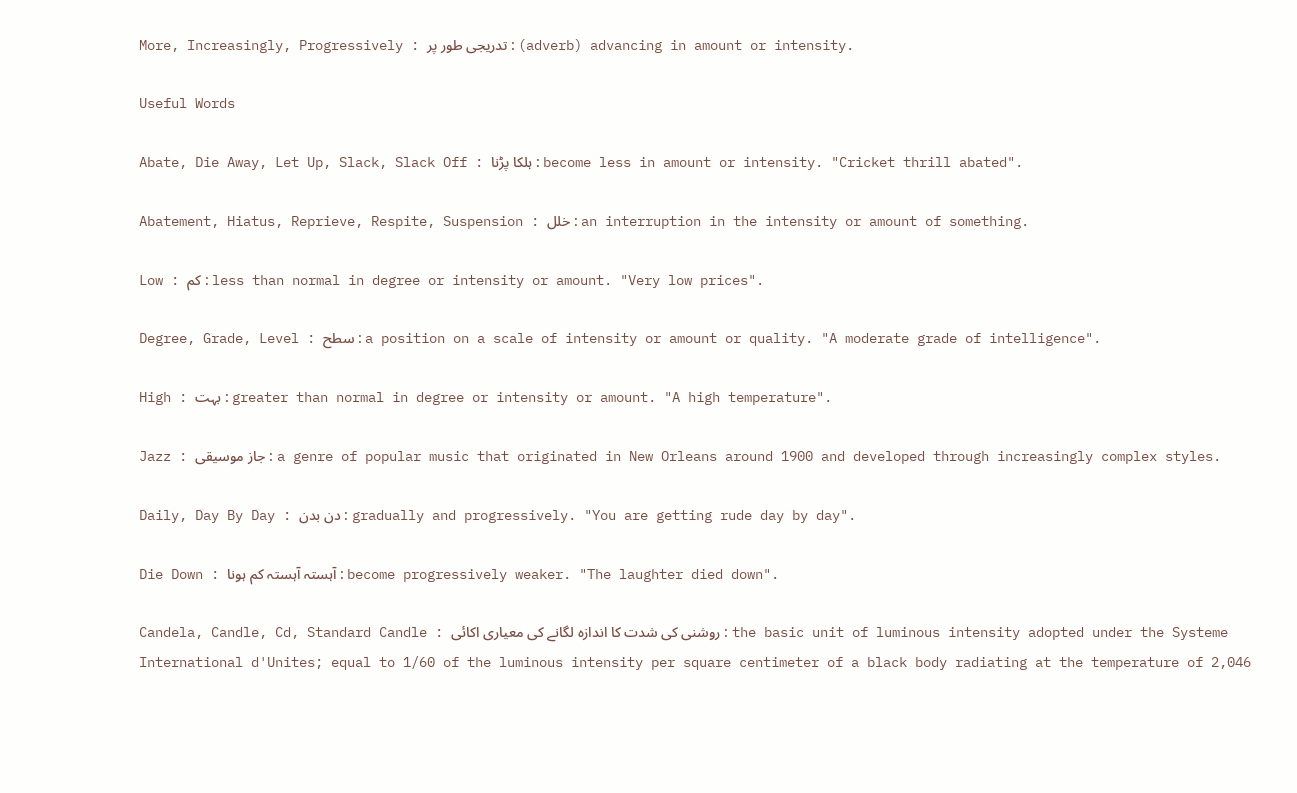More, Increasingly, Progressively : تدریجی طور پر : (adverb) advancing in amount or intensity.

Useful Words

Abate, Die Away, Let Up, Slack, Slack Off : ہلکا پڑنا : become less in amount or intensity. "Cricket thrill abated".

Abatement, Hiatus, Reprieve, Respite, Suspension : خلل : an interruption in the intensity or amount of something.

Low : کم : less than normal in degree or intensity or amount. "Very low prices".

Degree, Grade, Level : سطح : a position on a scale of intensity or amount or quality. "A moderate grade of intelligence".

High : بہت : greater than normal in degree or intensity or amount. "A high temperature".

Jazz : جاز موسیقی : a genre of popular music that originated in New Orleans around 1900 and developed through increasingly complex styles.

Daily, Day By Day : دن بدن : gradually and progressively. "You are getting rude day by day".

Die Down : آہستہ آہستہ کم ہونا : become progressively weaker. "The laughter died down".

Candela, Candle, Cd, Standard Candle : روشنی کی شدت کا اندازہ لگانے کی معیاری اکائی : the basic unit of luminous intensity adopted under the Systeme International d'Unites; equal to 1/60 of the luminous intensity per square centimeter of a black body radiating at the temperature of 2,046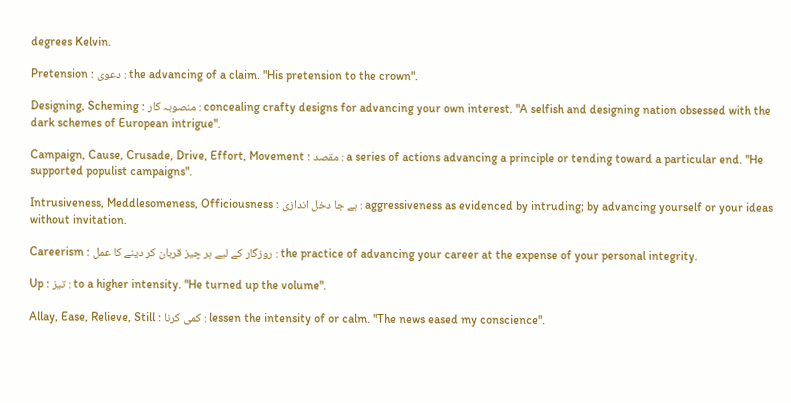degrees Kelvin.

Pretension : دعوی : the advancing of a claim. "His pretension to the crown".

Designing, Scheming : منصوبہ کار : concealing crafty designs for advancing your own interest. "A selfish and designing nation obsessed with the dark schemes of European intrigue".

Campaign, Cause, Crusade, Drive, Effort, Movement : مقصد : a series of actions advancing a principle or tending toward a particular end. "He supported populist campaigns".

Intrusiveness, Meddlesomeness, Officiousness : بے جا دخل اندازی : aggressiveness as evidenced by intruding; by advancing yourself or your ideas without invitation.

Careerism : روزگار کے لیے ہر چیز قربان کر دینے کا عمل : the practice of advancing your career at the expense of your personal integrity.

Up : تیز : to a higher intensity. "He turned up the volume".

Allay, Ease, Relieve, Still : کمی کرنا : lessen the intensity of or calm. "The news eased my conscience".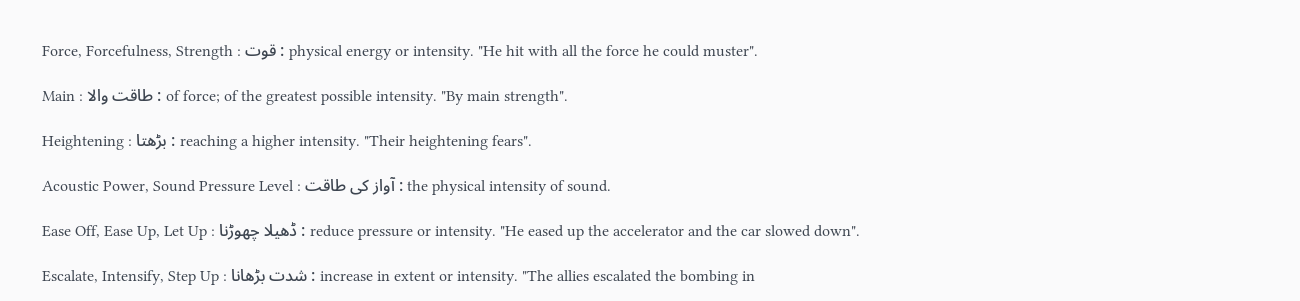Force, Forcefulness, Strength : قوت : physical energy or intensity. "He hit with all the force he could muster".

Main : طاقت والا : of force; of the greatest possible intensity. "By main strength".

Heightening : بڑھتا : reaching a higher intensity. "Their heightening fears".

Acoustic Power, Sound Pressure Level : آواز کی طاقت : the physical intensity of sound.

Ease Off, Ease Up, Let Up : ڈھیلا چھوڑنا : reduce pressure or intensity. "He eased up the accelerator and the car slowed down".

Escalate, Intensify, Step Up : شدت بڑھانا : increase in extent or intensity. "The allies escalated the bombing in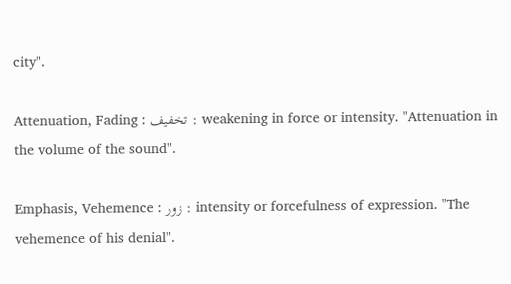city".

Attenuation, Fading : تخفیف : weakening in force or intensity. "Attenuation in the volume of the sound".

Emphasis, Vehemence : زور : intensity or forcefulness of expression. "The vehemence of his denial".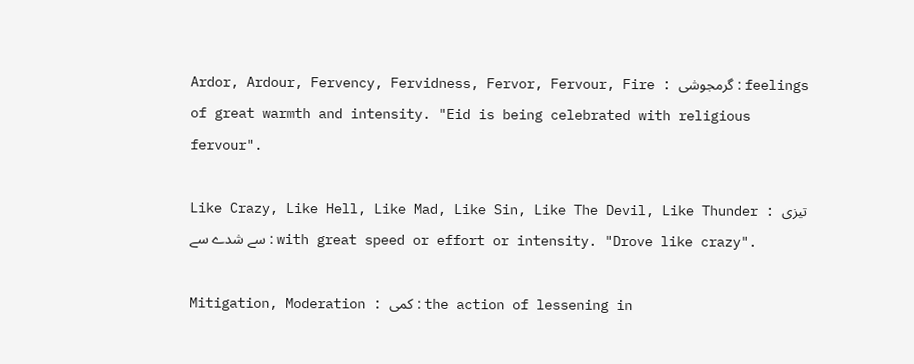Ardor, Ardour, Fervency, Fervidness, Fervor, Fervour, Fire : گرمجوشی : feelings of great warmth and intensity. "Eid is being celebrated with religious fervour".

Like Crazy, Like Hell, Like Mad, Like Sin, Like The Devil, Like Thunder : تیزی سے شدے سے : with great speed or effort or intensity. "Drove like crazy".

Mitigation, Moderation : کمی : the action of lessening in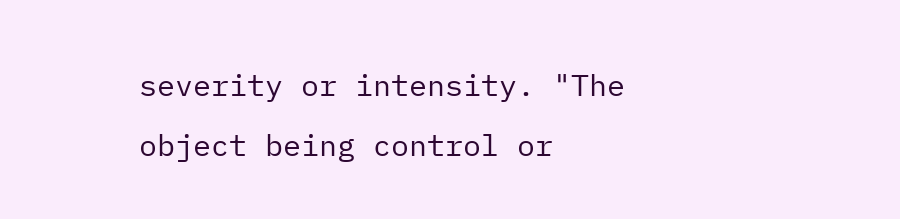severity or intensity. "The object being control or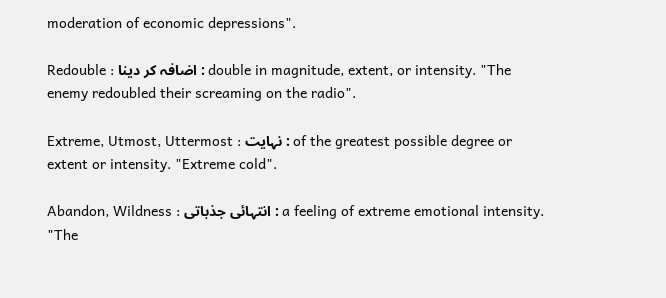moderation of economic depressions".

Redouble : اضافہ کر دینا : double in magnitude, extent, or intensity. "The enemy redoubled their screaming on the radio".

Extreme, Utmost, Uttermost : نہایت : of the greatest possible degree or extent or intensity. "Extreme cold".

Abandon, Wildness : انتہائی جذباتی : a feeling of extreme emotional intensity. "The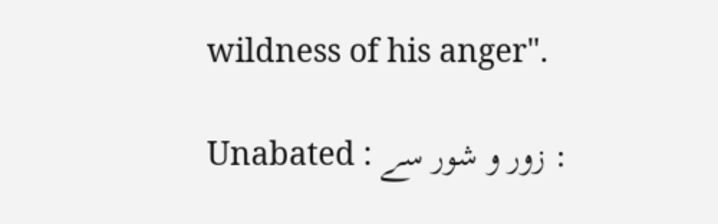wildness of his anger".

Unabated : زور و شور سے :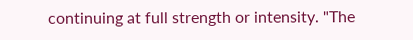continuing at full strength or intensity. "The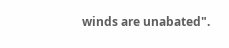winds are unabated".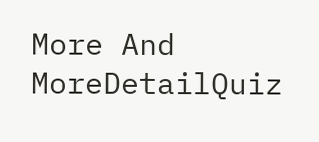More And MoreDetailQuiz